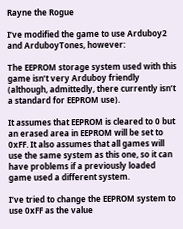Rayne the Rogue

I’ve modified the game to use Arduboy2 and ArduboyTones, however:

The EEPROM storage system used with this game isn’t very Arduboy friendly (although, admittedly, there currently isn’t a standard for EEPROM use).

It assumes that EEPROM is cleared to 0 but an erased area in EEPROM will be set to 0xFF. It also assumes that all games will use the same system as this one, so it can have problems if a previously loaded game used a different system.

I’ve tried to change the EEPROM system to use 0xFF as the value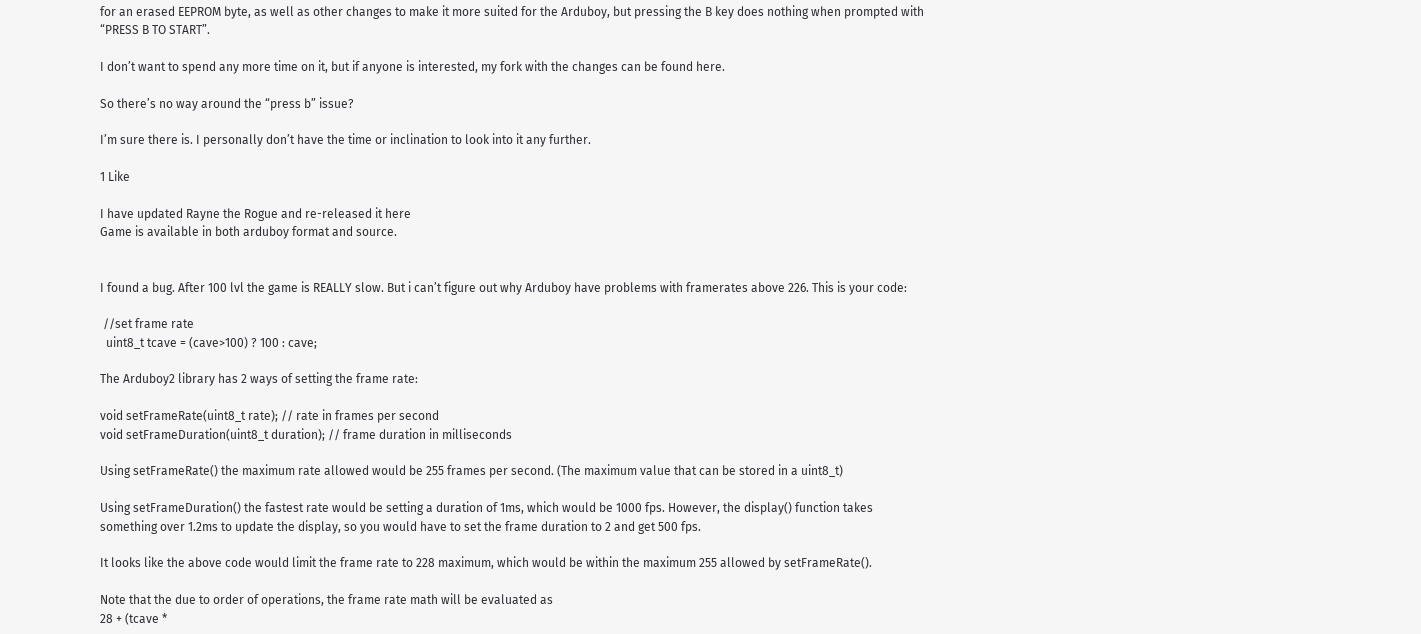for an erased EEPROM byte, as well as other changes to make it more suited for the Arduboy, but pressing the B key does nothing when prompted with “PRESS B TO START”.

I don’t want to spend any more time on it, but if anyone is interested, my fork with the changes can be found here.

So there’s no way around the “press b” issue?

I’m sure there is. I personally don’t have the time or inclination to look into it any further.

1 Like

I have updated Rayne the Rogue and re-released it here
Game is available in both arduboy format and source.


I found a bug. After 100 lvl the game is REALLY slow. But i can’t figure out why Arduboy have problems with framerates above 226. This is your code:

 //set frame rate
  uint8_t tcave = (cave>100) ? 100 : cave;

The Arduboy2 library has 2 ways of setting the frame rate:

void setFrameRate(uint8_t rate); // rate in frames per second
void setFrameDuration(uint8_t duration); // frame duration in milliseconds

Using setFrameRate() the maximum rate allowed would be 255 frames per second. (The maximum value that can be stored in a uint8_t)

Using setFrameDuration() the fastest rate would be setting a duration of 1ms, which would be 1000 fps. However, the display() function takes something over 1.2ms to update the display, so you would have to set the frame duration to 2 and get 500 fps.

It looks like the above code would limit the frame rate to 228 maximum, which would be within the maximum 255 allowed by setFrameRate().

Note that the due to order of operations, the frame rate math will be evaluated as
28 + (tcave *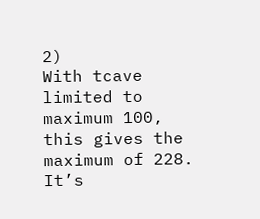2)
With tcave limited to maximum 100, this gives the maximum of 228.
It’s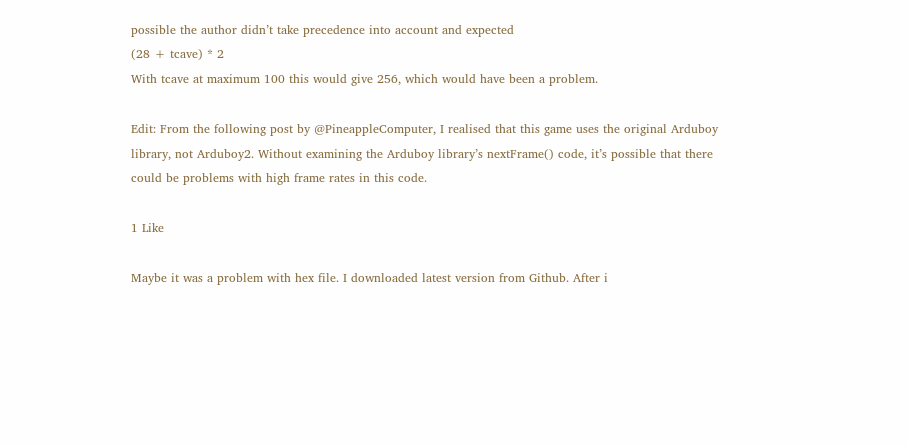possible the author didn’t take precedence into account and expected
(28 + tcave) * 2
With tcave at maximum 100 this would give 256, which would have been a problem.

Edit: From the following post by @PineappleComputer, I realised that this game uses the original Arduboy library, not Arduboy2. Without examining the Arduboy library’s nextFrame() code, it’s possible that there could be problems with high frame rates in this code.

1 Like

Maybe it was a problem with hex file. I downloaded latest version from Github. After i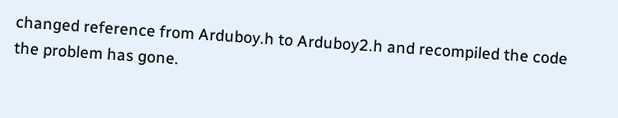changed reference from Arduboy.h to Arduboy2.h and recompiled the code the problem has gone.